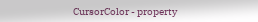CursorColor - property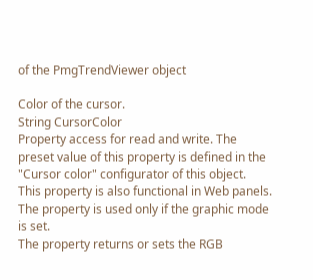of the PmgTrendViewer object

Color of the cursor.
String CursorColor
Property access for read and write. The preset value of this property is defined in the "Cursor color" configurator of this object.
This property is also functional in Web panels.
The property is used only if the graphic mode is set.
The property returns or sets the RGB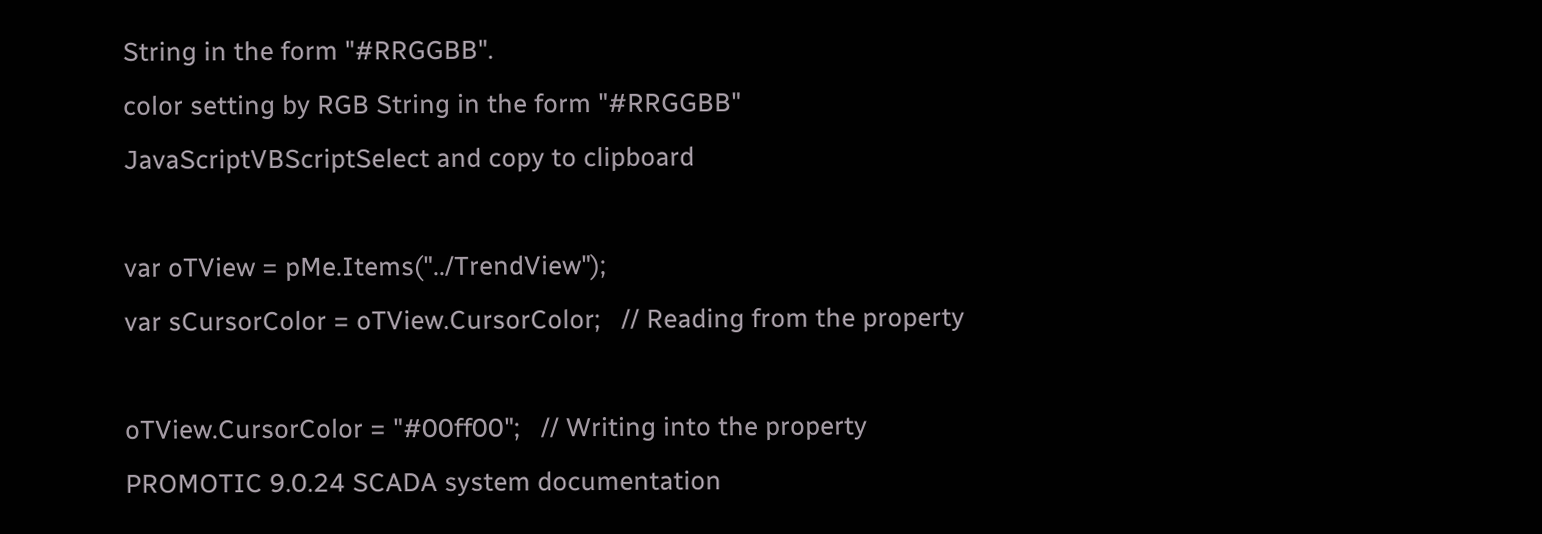String in the form "#RRGGBB".
color setting by RGB String in the form "#RRGGBB"
JavaScriptVBScriptSelect and copy to clipboard

var oTView = pMe.Items("../TrendView");
var sCursorColor = oTView.CursorColor;   // Reading from the property

oTView.CursorColor = "#00ff00";   // Writing into the property
PROMOTIC 9.0.24 SCADA system documentation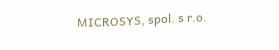MICROSYS, spol. s r.o.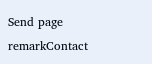Send page remarkContact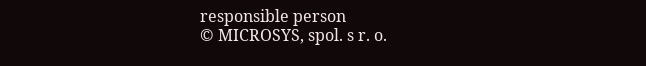responsible person
© MICROSYS, spol. s r. o.